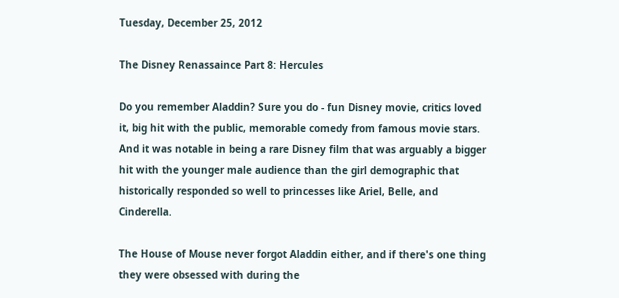Tuesday, December 25, 2012

The Disney Renassaince Part 8: Hercules

Do you remember Aladdin? Sure you do - fun Disney movie, critics loved it, big hit with the public, memorable comedy from famous movie stars. And it was notable in being a rare Disney film that was arguably a bigger hit with the younger male audience than the girl demographic that historically responded so well to princesses like Ariel, Belle, and Cinderella.

The House of Mouse never forgot Aladdin either, and if there's one thing they were obsessed with during the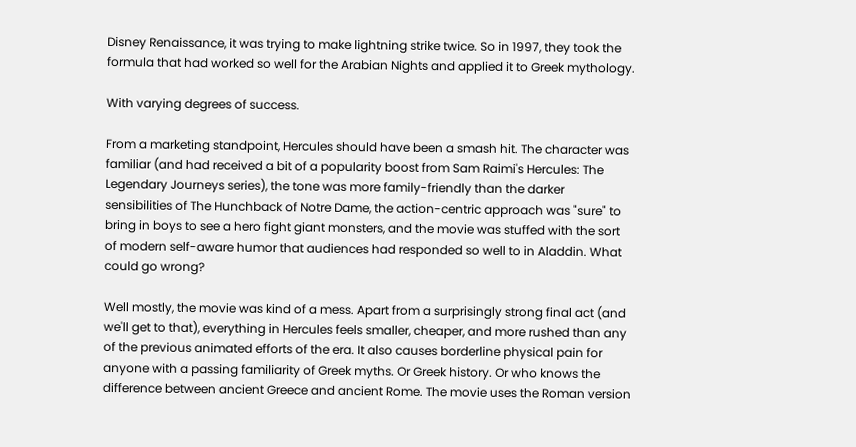Disney Renaissance, it was trying to make lightning strike twice. So in 1997, they took the formula that had worked so well for the Arabian Nights and applied it to Greek mythology.

With varying degrees of success.

From a marketing standpoint, Hercules should have been a smash hit. The character was familiar (and had received a bit of a popularity boost from Sam Raimi's Hercules: The Legendary Journeys series), the tone was more family-friendly than the darker sensibilities of The Hunchback of Notre Dame, the action-centric approach was "sure" to bring in boys to see a hero fight giant monsters, and the movie was stuffed with the sort of modern self-aware humor that audiences had responded so well to in Aladdin. What could go wrong?

Well mostly, the movie was kind of a mess. Apart from a surprisingly strong final act (and we'll get to that), everything in Hercules feels smaller, cheaper, and more rushed than any of the previous animated efforts of the era. It also causes borderline physical pain for anyone with a passing familiarity of Greek myths. Or Greek history. Or who knows the difference between ancient Greece and ancient Rome. The movie uses the Roman version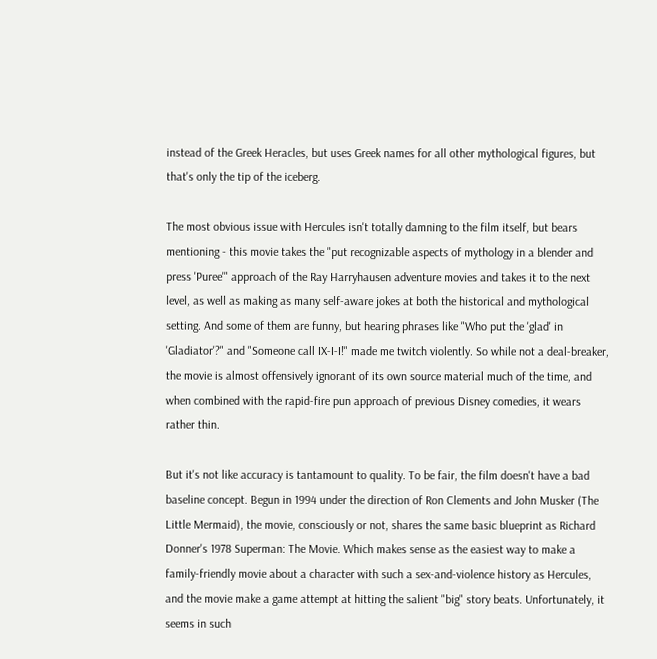instead of the Greek Heracles, but uses Greek names for all other mythological figures, but that's only the tip of the iceberg.

The most obvious issue with Hercules isn't totally damning to the film itself, but bears mentioning - this movie takes the "put recognizable aspects of mythology in a blender and press 'Puree'" approach of the Ray Harryhausen adventure movies and takes it to the next level, as well as making as many self-aware jokes at both the historical and mythological setting. And some of them are funny, but hearing phrases like "Who put the 'glad' in 'Gladiator'?" and "Someone call IX-I-I!" made me twitch violently. So while not a deal-breaker, the movie is almost offensively ignorant of its own source material much of the time, and when combined with the rapid-fire pun approach of previous Disney comedies, it wears rather thin.

But it's not like accuracy is tantamount to quality. To be fair, the film doesn't have a bad baseline concept. Begun in 1994 under the direction of Ron Clements and John Musker (The Little Mermaid), the movie, consciously or not, shares the same basic blueprint as Richard Donner's 1978 Superman: The Movie. Which makes sense as the easiest way to make a family-friendly movie about a character with such a sex-and-violence history as Hercules, and the movie make a game attempt at hitting the salient "big" story beats. Unfortunately, it seems in such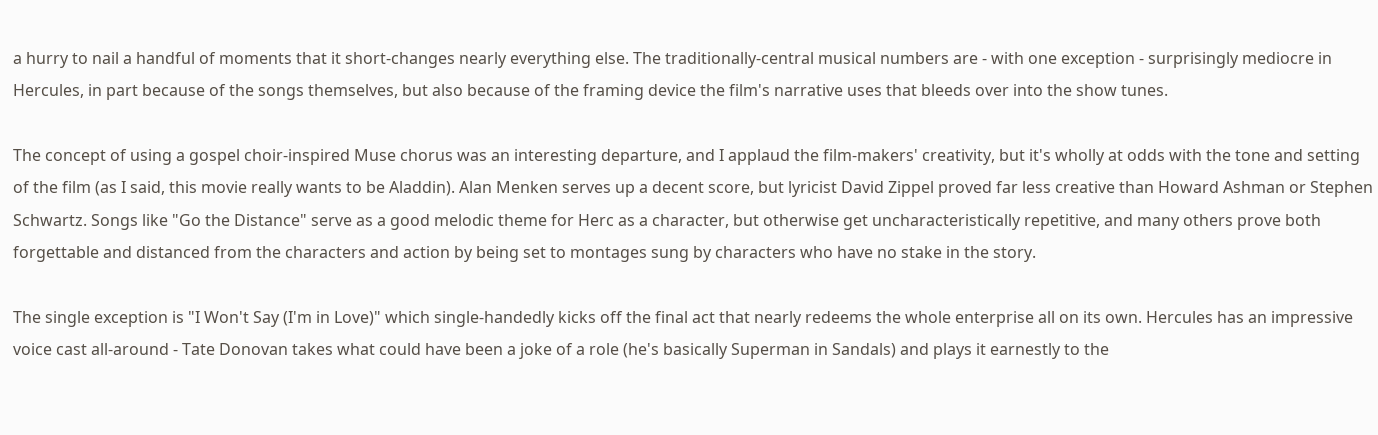a hurry to nail a handful of moments that it short-changes nearly everything else. The traditionally-central musical numbers are - with one exception - surprisingly mediocre in Hercules, in part because of the songs themselves, but also because of the framing device the film's narrative uses that bleeds over into the show tunes.

The concept of using a gospel choir-inspired Muse chorus was an interesting departure, and I applaud the film-makers' creativity, but it's wholly at odds with the tone and setting of the film (as I said, this movie really wants to be Aladdin). Alan Menken serves up a decent score, but lyricist David Zippel proved far less creative than Howard Ashman or Stephen Schwartz. Songs like "Go the Distance" serve as a good melodic theme for Herc as a character, but otherwise get uncharacteristically repetitive, and many others prove both forgettable and distanced from the characters and action by being set to montages sung by characters who have no stake in the story.

The single exception is "I Won't Say (I'm in Love)" which single-handedly kicks off the final act that nearly redeems the whole enterprise all on its own. Hercules has an impressive voice cast all-around - Tate Donovan takes what could have been a joke of a role (he's basically Superman in Sandals) and plays it earnestly to the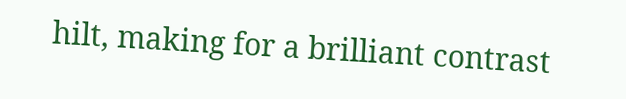hilt, making for a brilliant contrast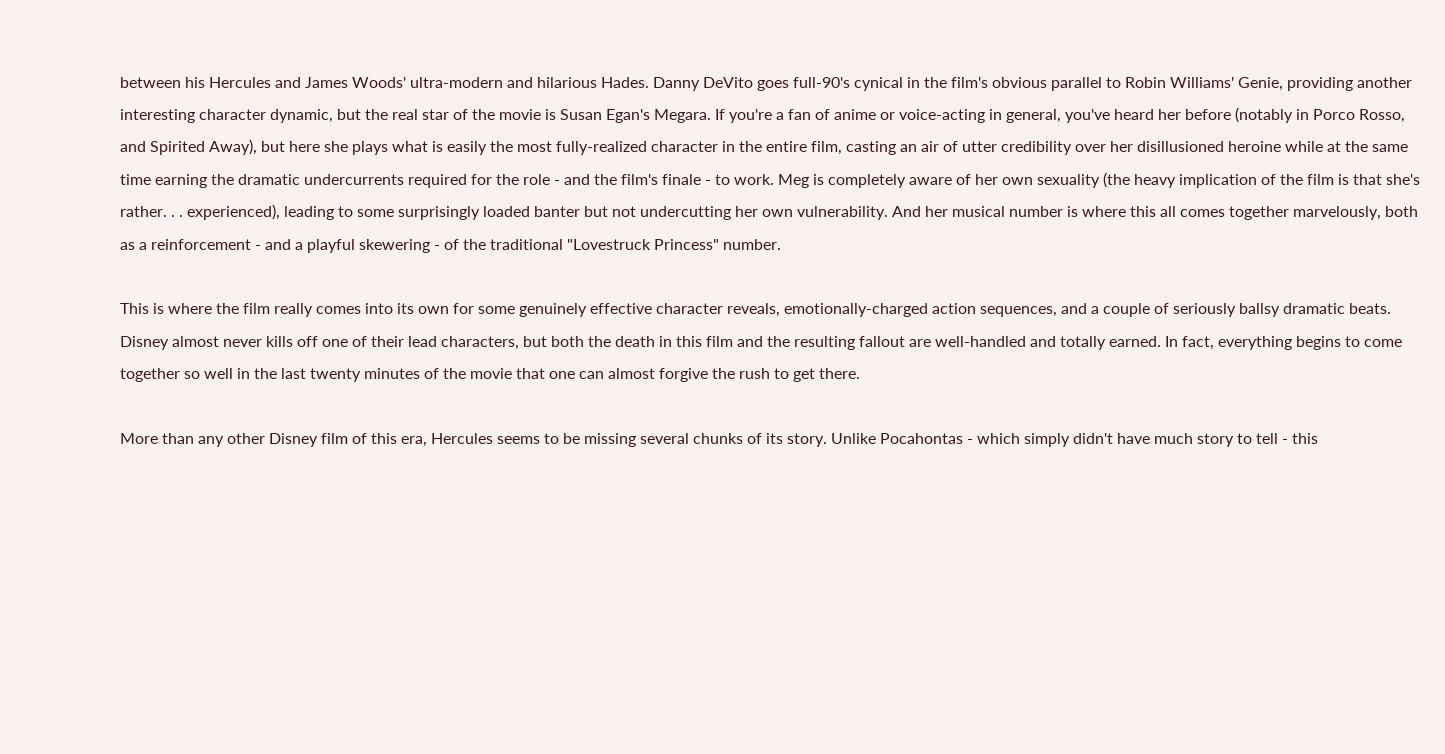between his Hercules and James Woods' ultra-modern and hilarious Hades. Danny DeVito goes full-90's cynical in the film's obvious parallel to Robin Williams' Genie, providing another interesting character dynamic, but the real star of the movie is Susan Egan's Megara. If you're a fan of anime or voice-acting in general, you've heard her before (notably in Porco Rosso, and Spirited Away), but here she plays what is easily the most fully-realized character in the entire film, casting an air of utter credibility over her disillusioned heroine while at the same time earning the dramatic undercurrents required for the role - and the film's finale - to work. Meg is completely aware of her own sexuality (the heavy implication of the film is that she's rather. . . experienced), leading to some surprisingly loaded banter but not undercutting her own vulnerability. And her musical number is where this all comes together marvelously, both as a reinforcement - and a playful skewering - of the traditional "Lovestruck Princess" number.

This is where the film really comes into its own for some genuinely effective character reveals, emotionally-charged action sequences, and a couple of seriously ballsy dramatic beats. Disney almost never kills off one of their lead characters, but both the death in this film and the resulting fallout are well-handled and totally earned. In fact, everything begins to come together so well in the last twenty minutes of the movie that one can almost forgive the rush to get there.

More than any other Disney film of this era, Hercules seems to be missing several chunks of its story. Unlike Pocahontas - which simply didn't have much story to tell - this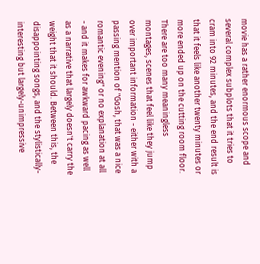movie has a rather enormous scope and several complex subplots that it tries to cram into 92 minutes, and the end result is that it feels like another twenty minutes or more ended up on the cutting room floor. There are too many meaningless montages, scenes that feel like they jump over important information - either with a passing mention of "Gosh, that was a nice romantic evening" or no explanation at all - and it makes for awkward pacing as well as a narrative that largely doesn't carry the weight that it should. Between this, the disappointing songs, and the stylistically-interesting but largely-unimpressive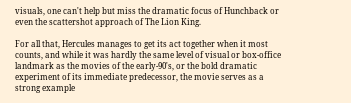visuals, one can't help but miss the dramatic focus of Hunchback or even the scattershot approach of The Lion King.

For all that, Hercules manages to get its act together when it most counts, and while it was hardly the same level of visual or box-office landmark as the movies of the early-90's, or the bold dramatic experiment of its immediate predecessor, the movie serves as a strong example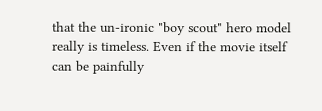that the un-ironic "boy scout" hero model really is timeless. Even if the movie itself can be painfully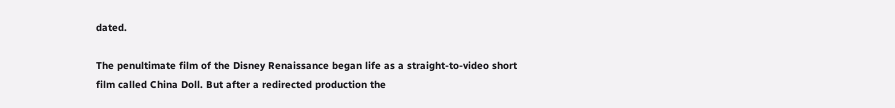dated.

The penultimate film of the Disney Renaissance began life as a straight-to-video short film called China Doll. But after a redirected production the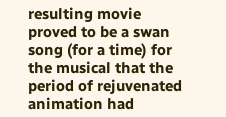resulting movie proved to be a swan song (for a time) for the musical that the period of rejuvenated animation had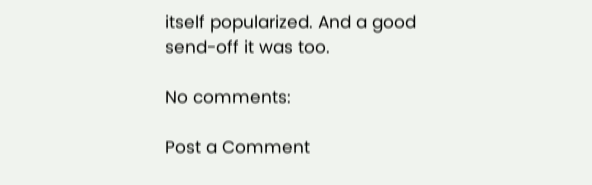itself popularized. And a good send-off it was too.

No comments:

Post a Comment